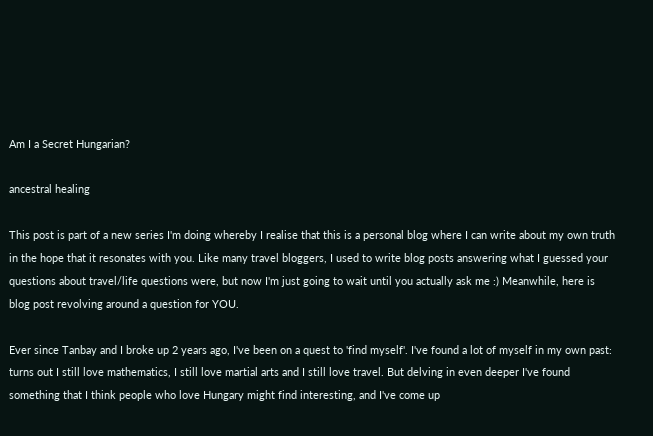Am I a Secret Hungarian?

ancestral healing

This post is part of a new series I'm doing whereby I realise that this is a personal blog where I can write about my own truth in the hope that it resonates with you. Like many travel bloggers, I used to write blog posts answering what I guessed your questions about travel/life questions were, but now I'm just going to wait until you actually ask me :) Meanwhile, here is blog post revolving around a question for YOU.

Ever since Tanbay and I broke up 2 years ago, I've been on a quest to 'find myself'. I've found a lot of myself in my own past: turns out I still love mathematics, I still love martial arts and I still love travel. But delving in even deeper I've found something that I think people who love Hungary might find interesting, and I've come up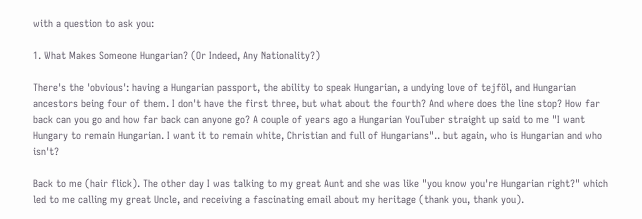with a question to ask you:

1. What Makes Someone Hungarian? (Or Indeed, Any Nationality?)

There's the 'obvious': having a Hungarian passport, the ability to speak Hungarian, a undying love of tejföl, and Hungarian ancestors being four of them. I don't have the first three, but what about the fourth? And where does the line stop? How far back can you go and how far back can anyone go? A couple of years ago a Hungarian YouTuber straight up said to me "I want Hungary to remain Hungarian. I want it to remain white, Christian and full of Hungarians".. but again, who is Hungarian and who isn't?

Back to me (hair flick). The other day I was talking to my great Aunt and she was like "you know you're Hungarian right?" which led to me calling my great Uncle, and receiving a fascinating email about my heritage (thank you, thank you).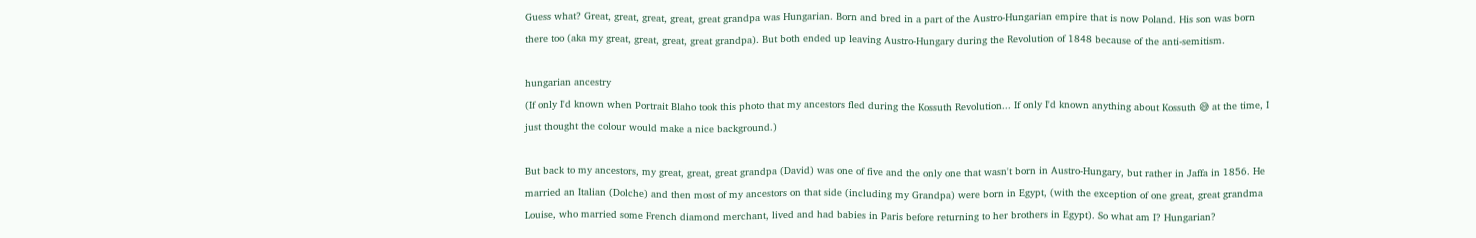Guess what? Great, great, great, great, great grandpa was Hungarian. Born and bred in a part of the Austro-Hungarian empire that is now Poland. His son was born there too (aka my great, great, great, great grandpa). But both ended up leaving Austro-Hungary during the Revolution of 1848 because of the anti-semitism.

hungarian ancestry
(If only I'd known when Portrait Blaho took this photo that my ancestors fled during the Kossuth Revolution... If only I'd known anything about Kossuth 😅 at the time, I just thought the colour would make a nice background.)

But back to my ancestors, my great, great, great grandpa (David) was one of five and the only one that wasn't born in Austro-Hungary, but rather in Jaffa in 1856. He married an Italian (Dolche) and then most of my ancestors on that side (including my Grandpa) were born in Egypt, (with the exception of one great, great grandma Louise, who married some French diamond merchant, lived and had babies in Paris before returning to her brothers in Egypt). So what am I? Hungarian?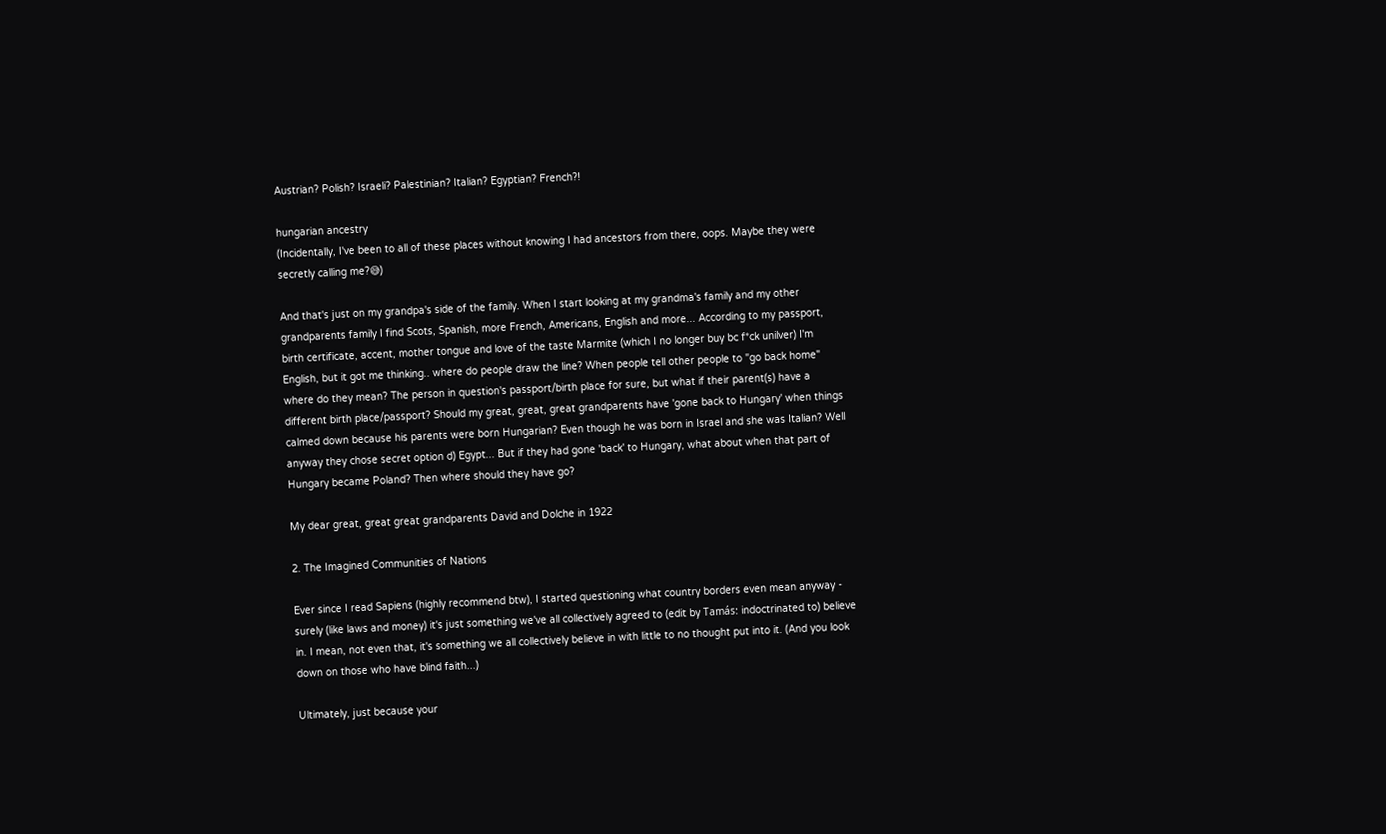Austrian? Polish? Israeli? Palestinian? Italian? Egyptian? French?!

hungarian ancestry
(Incidentally, I've been to all of these places without knowing I had ancestors from there, oops. Maybe they were secretly calling me?😅)

And that's just on my grandpa's side of the family. When I start looking at my grandma's family and my other grandparents family I find Scots, Spanish, more French, Americans, English and more... According to my passport, birth certificate, accent, mother tongue and love of the taste Marmite (which I no longer buy bc f*ck unilver) I'm English, but it got me thinking.. where do people draw the line? When people tell other people to "go back home" where do they mean? The person in question's passport/birth place for sure, but what if their parent(s) have a different birth place/passport? Should my great, great, great grandparents have 'gone back to Hungary' when things calmed down because his parents were born Hungarian? Even though he was born in Israel and she was Italian? Well anyway they chose secret option d) Egypt... But if they had gone 'back' to Hungary, what about when that part of Hungary became Poland? Then where should they have go?

My dear great, great great grandparents David and Dolche in 1922

2. The Imagined Communities of Nations

Ever since I read Sapiens (highly recommend btw), I started questioning what country borders even mean anyway - surely (like laws and money) it's just something we've all collectively agreed to (edit by Tamás: indoctrinated to) believe in. I mean, not even that, it's something we all collectively believe in with little to no thought put into it. (And you look down on those who have blind faith...)

Ultimately, just because your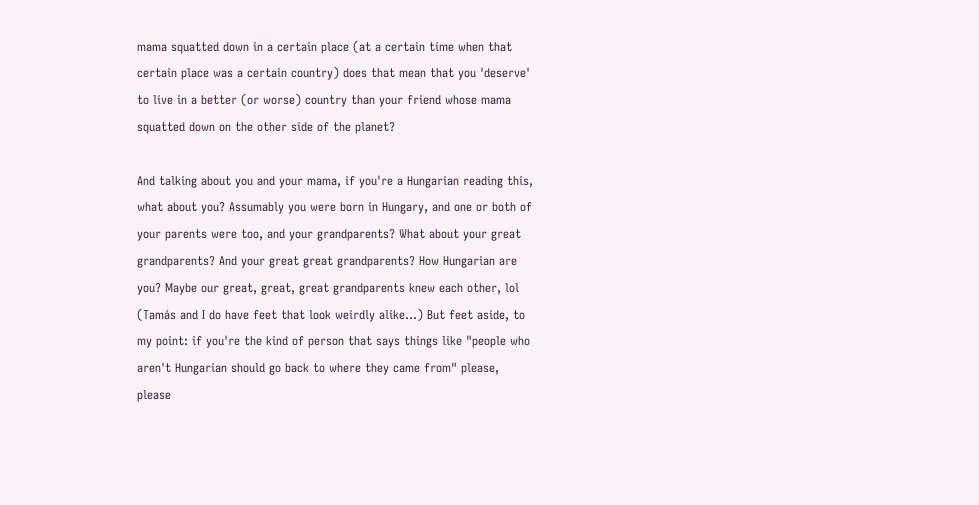mama squatted down in a certain place (at a certain time when that certain place was a certain country) does that mean that you 'deserve' to live in a better (or worse) country than your friend whose mama squatted down on the other side of the planet?

And talking about you and your mama, if you're a Hungarian reading this, what about you? Assumably you were born in Hungary, and one or both of your parents were too, and your grandparents? What about your great grandparents? And your great great grandparents? How Hungarian are you? Maybe our great, great, great grandparents knew each other, lol (Tamás and I do have feet that look weirdly alike...) But feet aside, to my point: if you're the kind of person that says things like "people who aren't Hungarian should go back to where they came from" please, please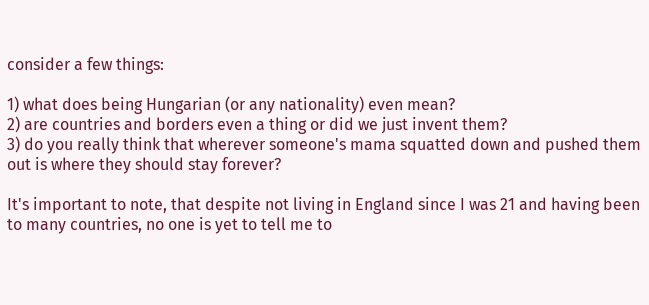consider a few things:

1) what does being Hungarian (or any nationality) even mean?
2) are countries and borders even a thing or did we just invent them?
3) do you really think that wherever someone's mama squatted down and pushed them out is where they should stay forever?

It's important to note, that despite not living in England since I was 21 and having been to many countries, no one is yet to tell me to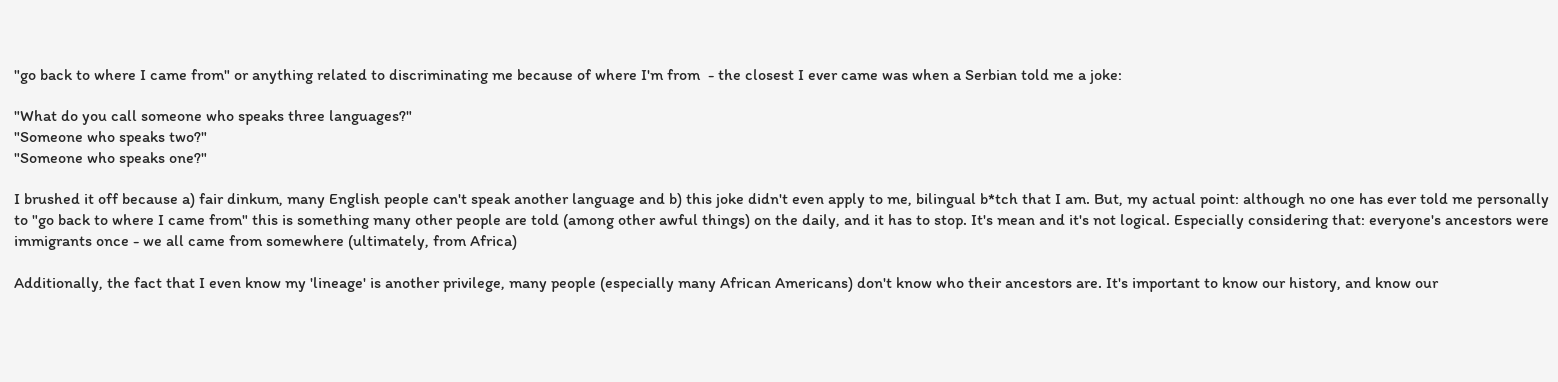"go back to where I came from" or anything related to discriminating me because of where I'm from  - the closest I ever came was when a Serbian told me a joke:

"What do you call someone who speaks three languages?"
"Someone who speaks two?"
"Someone who speaks one?"

I brushed it off because a) fair dinkum, many English people can't speak another language and b) this joke didn't even apply to me, bilingual b*tch that I am. But, my actual point: although no one has ever told me personally to "go back to where I came from" this is something many other people are told (among other awful things) on the daily, and it has to stop. It's mean and it's not logical. Especially considering that: everyone's ancestors were immigrants once - we all came from somewhere (ultimately, from Africa)

Additionally, the fact that I even know my 'lineage' is another privilege, many people (especially many African Americans) don't know who their ancestors are. It's important to know our history, and know our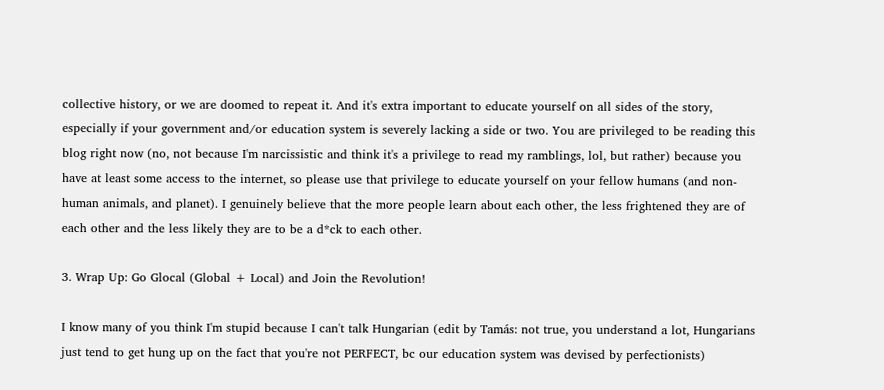collective history, or we are doomed to repeat it. And it's extra important to educate yourself on all sides of the story, especially if your government and/or education system is severely lacking a side or two. You are privileged to be reading this blog right now (no, not because I'm narcissistic and think it's a privilege to read my ramblings, lol, but rather) because you have at least some access to the internet, so please use that privilege to educate yourself on your fellow humans (and non-human animals, and planet). I genuinely believe that the more people learn about each other, the less frightened they are of each other and the less likely they are to be a d*ck to each other.

3. Wrap Up: Go Glocal (Global + Local) and Join the Revolution!

I know many of you think I'm stupid because I can't talk Hungarian (edit by Tamás: not true, you understand a lot, Hungarians just tend to get hung up on the fact that you're not PERFECT, bc our education system was devised by perfectionists)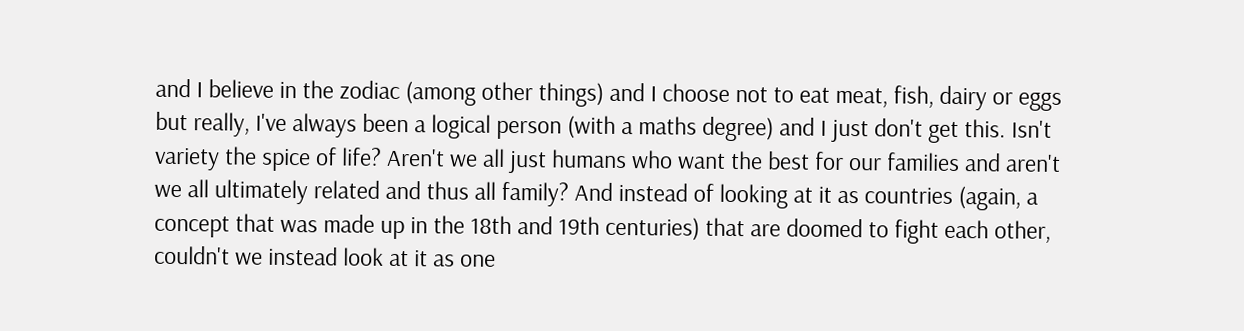and I believe in the zodiac (among other things) and I choose not to eat meat, fish, dairy or eggs but really, I've always been a logical person (with a maths degree) and I just don't get this. Isn't variety the spice of life? Aren't we all just humans who want the best for our families and aren't we all ultimately related and thus all family? And instead of looking at it as countries (again, a concept that was made up in the 18th and 19th centuries) that are doomed to fight each other, couldn't we instead look at it as one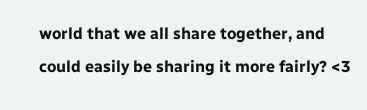world that we all share together, and could easily be sharing it more fairly? <3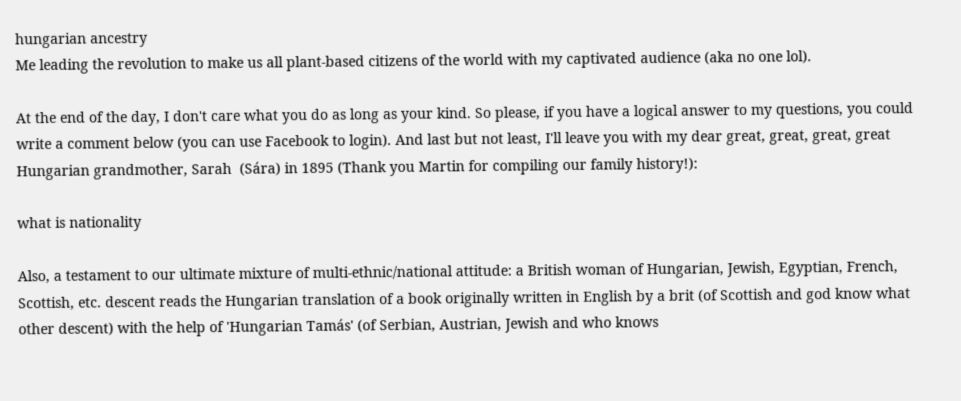hungarian ancestry
Me leading the revolution to make us all plant-based citizens of the world with my captivated audience (aka no one lol).

At the end of the day, I don't care what you do as long as your kind. So please, if you have a logical answer to my questions, you could write a comment below (you can use Facebook to login). And last but not least, I'll leave you with my dear great, great, great, great Hungarian grandmother, Sarah  (Sára) in 1895 (Thank you Martin for compiling our family history!):

what is nationality

Also, a testament to our ultimate mixture of multi-ethnic/national attitude: a British woman of Hungarian, Jewish, Egyptian, French, Scottish, etc. descent reads the Hungarian translation of a book originally written in English by a brit (of Scottish and god know what other descent) with the help of 'Hungarian Tamás' (of Serbian, Austrian, Jewish and who knows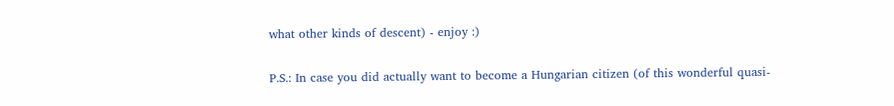what other kinds of descent) - enjoy :)

P.S.: In case you did actually want to become a Hungarian citizen (of this wonderful quasi-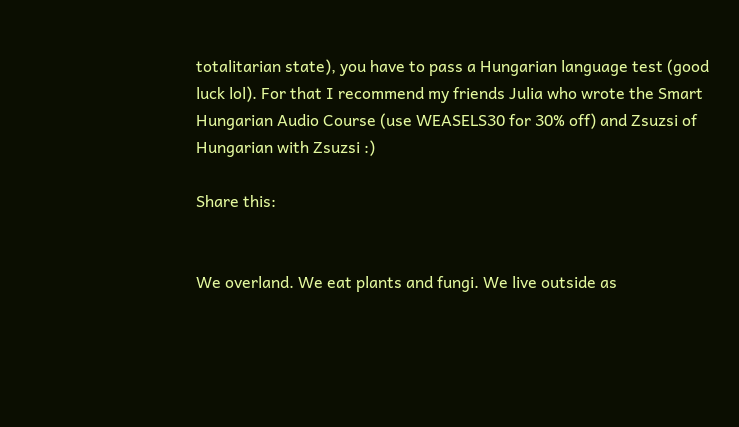totalitarian state), you have to pass a Hungarian language test (good luck lol). For that I recommend my friends Julia who wrote the Smart Hungarian Audio Course (use WEASELS30 for 30% off) and Zsuzsi of Hungarian with Zsuzsi :)

Share this:


We overland. We eat plants and fungi. We live outside as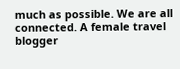much as possible. We are all connected. A female travel blogger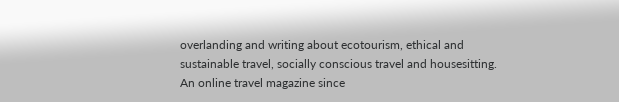overlanding and writing about ecotourism, ethical and sustainable travel, socially conscious travel and housesitting. An online travel magazine since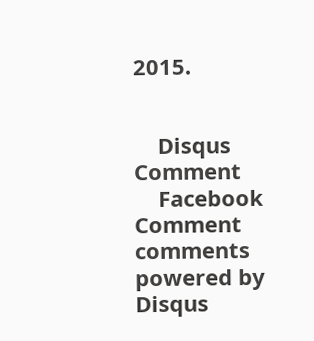2015.


    Disqus Comment
    Facebook Comment
comments powered by Disqus